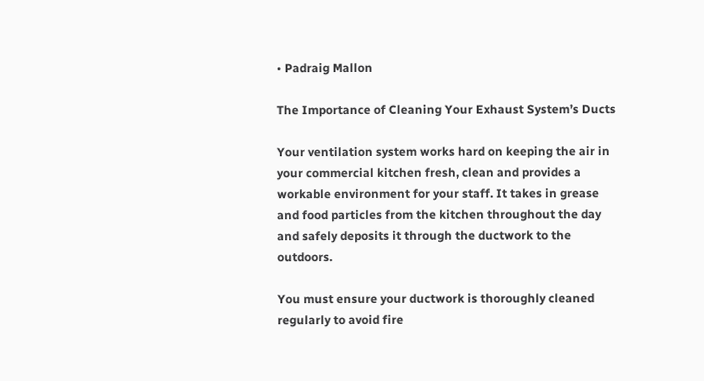• Padraig Mallon

The Importance of Cleaning Your Exhaust System’s Ducts

Your ventilation system works hard on keeping the air in your commercial kitchen fresh, clean and provides a workable environment for your staff. It takes in grease and food particles from the kitchen throughout the day and safely deposits it through the ductwork to the outdoors.

You must ensure your ductwork is thoroughly cleaned regularly to avoid fire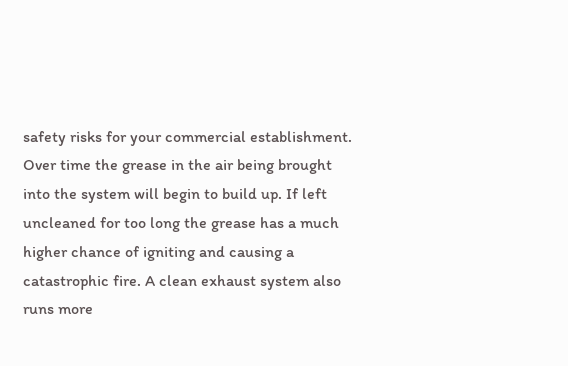safety risks for your commercial establishment. Over time the grease in the air being brought into the system will begin to build up. If left uncleaned for too long the grease has a much higher chance of igniting and causing a catastrophic fire. A clean exhaust system also runs more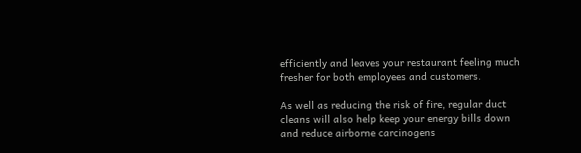efficiently and leaves your restaurant feeling much fresher for both employees and customers.

As well as reducing the risk of fire, regular duct cleans will also help keep your energy bills down and reduce airborne carcinogens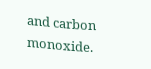and carbon monoxide.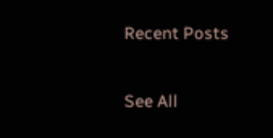Recent Posts

See All